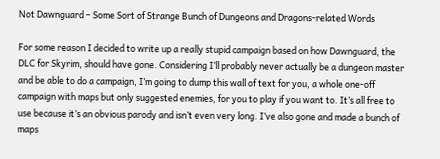Not Dawnguard – Some Sort of Strange Bunch of Dungeons and Dragons-related Words

For some reason I decided to write up a really stupid campaign based on how Dawnguard, the DLC for Skyrim, should have gone. Considering I’ll probably never actually be a dungeon master and be able to do a campaign, I’m going to dump this wall of text for you, a whole one-off campaign with maps but only suggested enemies, for you to play if you want to. It’s all free to use because it’s an obvious parody and isn’t even very long. I’ve also gone and made a bunch of maps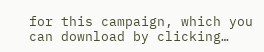for this campaign, which you can download by clicking…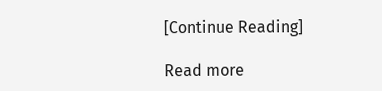[Continue Reading]

Read more